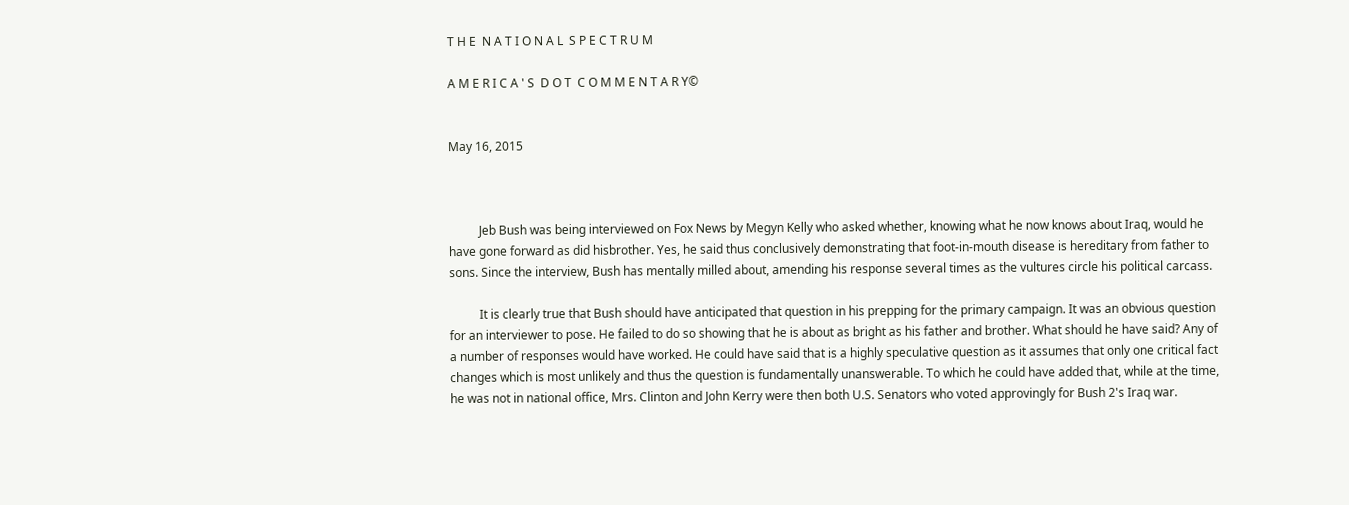T H E  N A T I O N A L  S P E C T R U M

A M E R I C A ' S  D O T  C O M M E N T A R Y©


May 16, 2015



          Jeb Bush was being interviewed on Fox News by Megyn Kelly who asked whether, knowing what he now knows about Iraq, would he have gone forward as did hisbrother. Yes, he said thus conclusively demonstrating that foot-in-mouth disease is hereditary from father to sons. Since the interview, Bush has mentally milled about, amending his response several times as the vultures circle his political carcass.

          It is clearly true that Bush should have anticipated that question in his prepping for the primary campaign. It was an obvious question for an interviewer to pose. He failed to do so showing that he is about as bright as his father and brother. What should he have said? Any of a number of responses would have worked. He could have said that is a highly speculative question as it assumes that only one critical fact changes which is most unlikely and thus the question is fundamentally unanswerable. To which he could have added that, while at the time, he was not in national office, Mrs. Clinton and John Kerry were then both U.S. Senators who voted approvingly for Bush 2's Iraq war.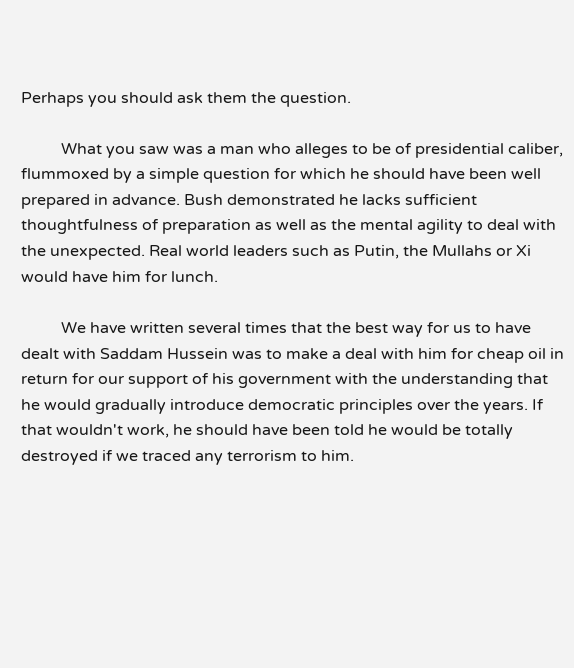Perhaps you should ask them the question.

          What you saw was a man who alleges to be of presidential caliber, flummoxed by a simple question for which he should have been well prepared in advance. Bush demonstrated he lacks sufficient thoughtfulness of preparation as well as the mental agility to deal with the unexpected. Real world leaders such as Putin, the Mullahs or Xi would have him for lunch.

          We have written several times that the best way for us to have dealt with Saddam Hussein was to make a deal with him for cheap oil in return for our support of his government with the understanding that he would gradually introduce democratic principles over the years. If that wouldn't work, he should have been told he would be totally destroyed if we traced any terrorism to him.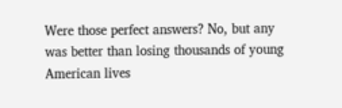Were those perfect answers? No, but any was better than losing thousands of young American lives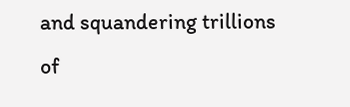and squandering trillions of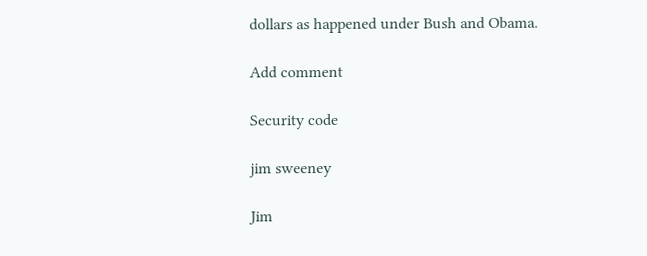dollars as happened under Bush and Obama.

Add comment

Security code

jim sweeney

Jim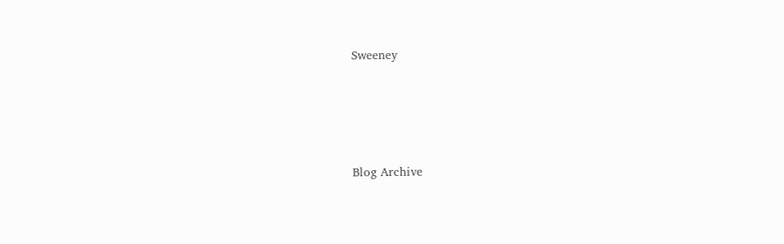Sweeney




Blog Archive